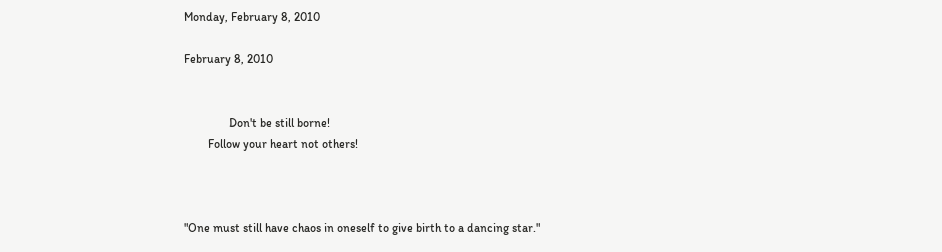Monday, February 8, 2010

February 8, 2010


               Don't be still borne!
        Follow your heart not others!



"One must still have chaos in oneself to give birth to a dancing star."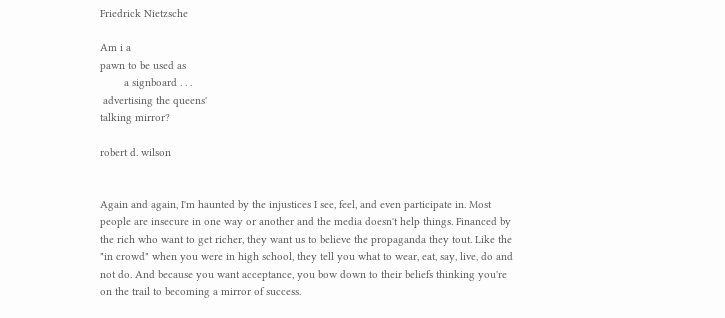Friedrick Nietzsche

Am i a
pawn to be used as
        a signboard . . .
 advertising the queens'
talking mirror?

robert d. wilson


Again and again, I'm haunted by the injustices I see, feel, and even participate in. Most people are insecure in one way or another and the media doesn't help things. Financed by the rich who want to get richer, they want us to believe the propaganda they tout. Like the "in crowd" when you were in high school, they tell you what to wear, eat, say, live, do and not do. And because you want acceptance, you bow down to their beliefs thinking you're on the trail to becoming a mirror of success.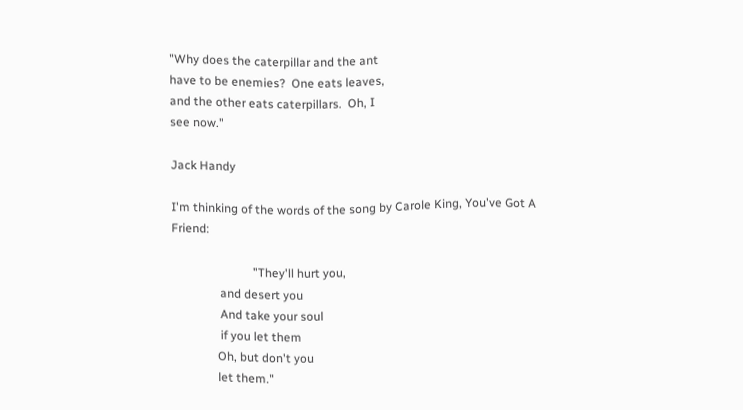"Why does the caterpillar and the ant
have to be enemies?  One eats leaves,
and the other eats caterpillars.  Oh, I
see now."

Jack Handy

I'm thinking of the words of the song by Carole King, You've Got A Friend:

                           "They'll hurt you,
                and desert you
                And take your soul
                if you let them
               Oh, but don't you
               let them."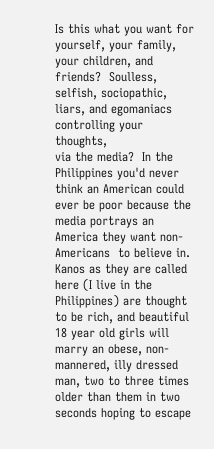Is this what you want for yourself, your family, your children, and friends?  Soulless, selfish, sociopathic, liars, and egomaniacs controlling your thoughts,
via the media?  In the Philippines you'd never think an American could ever be poor because the media portrays an America they want non-Americans  to believe in. Kanos as they are called here (I live in the Philippines) are thought to be rich, and beautiful 18 year old girls will marry an obese, non-mannered, illy dressed man, two to three times older than them in two seconds hoping to escape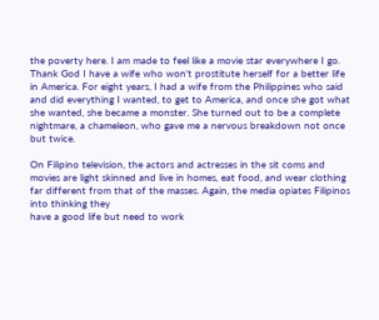the poverty here. I am made to feel like a movie star everywhere I go.  Thank God I have a wife who won't prostitute herself for a better life in America. For eight years, I had a wife from the Philippines who said and did everything I wanted, to get to America, and once she got what she wanted, she became a monster. She turned out to be a complete nightmare, a chameleon, who gave me a nervous breakdown not once but twice.

On Filipino television, the actors and actresses in the sit coms and movies are light skinned and live in homes, eat food, and wear clothing far different from that of the masses. Again, the media opiates Filipinos into thinking they
have a good life but need to work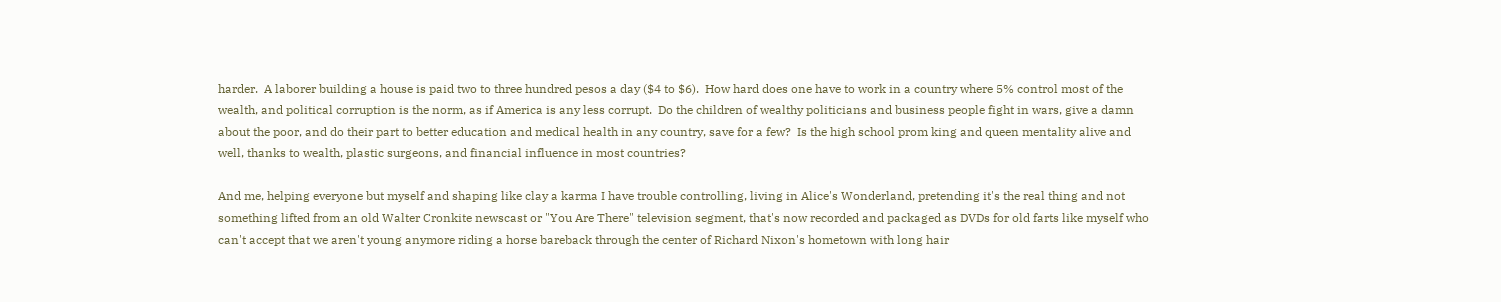harder.  A laborer building a house is paid two to three hundred pesos a day ($4 to $6).  How hard does one have to work in a country where 5% control most of the wealth, and political corruption is the norm, as if America is any less corrupt.  Do the children of wealthy politicians and business people fight in wars, give a damn about the poor, and do their part to better education and medical health in any country, save for a few?  Is the high school prom king and queen mentality alive and well, thanks to wealth, plastic surgeons, and financial influence in most countries?

And me, helping everyone but myself and shaping like clay a karma I have trouble controlling, living in Alice's Wonderland, pretending it's the real thing and not something lifted from an old Walter Cronkite newscast or "You Are There" television segment, that's now recorded and packaged as DVDs for old farts like myself who can't accept that we aren't young anymore riding a horse bareback through the center of Richard Nixon's hometown with long hair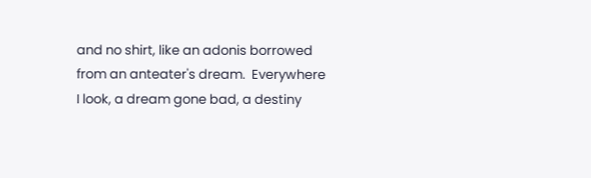and no shirt, like an adonis borrowed from an anteater's dream.  Everywhere I look, a dream gone bad, a destiny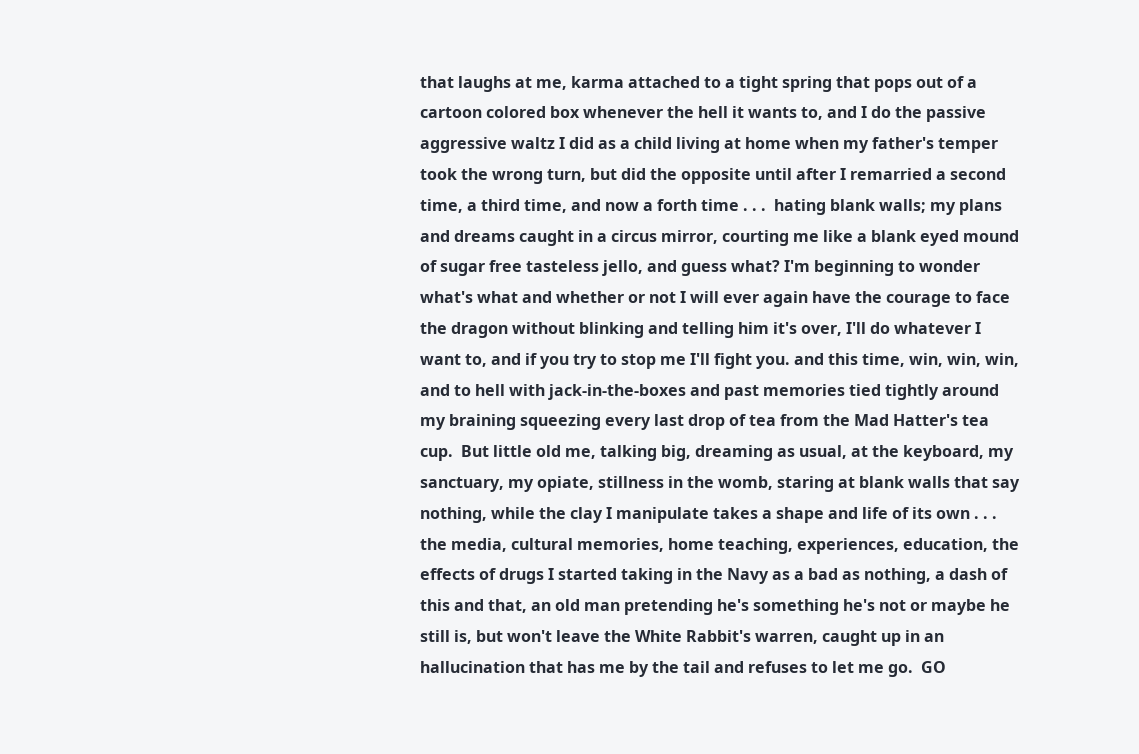that laughs at me, karma attached to a tight spring that pops out of a cartoon colored box whenever the hell it wants to, and I do the passive aggressive waltz I did as a child living at home when my father's temper took the wrong turn, but did the opposite until after I remarried a second time, a third time, and now a forth time . . .  hating blank walls; my plans and dreams caught in a circus mirror, courting me like a blank eyed mound of sugar free tasteless jello, and guess what? I'm beginning to wonder what's what and whether or not I will ever again have the courage to face the dragon without blinking and telling him it's over, I'll do whatever I want to, and if you try to stop me I'll fight you. and this time, win, win, win, and to hell with jack-in-the-boxes and past memories tied tightly around my braining squeezing every last drop of tea from the Mad Hatter's tea cup.  But little old me, talking big, dreaming as usual, at the keyboard, my sanctuary, my opiate, stillness in the womb, staring at blank walls that say nothing, while the clay I manipulate takes a shape and life of its own . . . the media, cultural memories, home teaching, experiences, education, the effects of drugs I started taking in the Navy as a bad as nothing, a dash of this and that, an old man pretending he's something he's not or maybe he still is, but won't leave the White Rabbit's warren, caught up in an hallucination that has me by the tail and refuses to let me go.  GO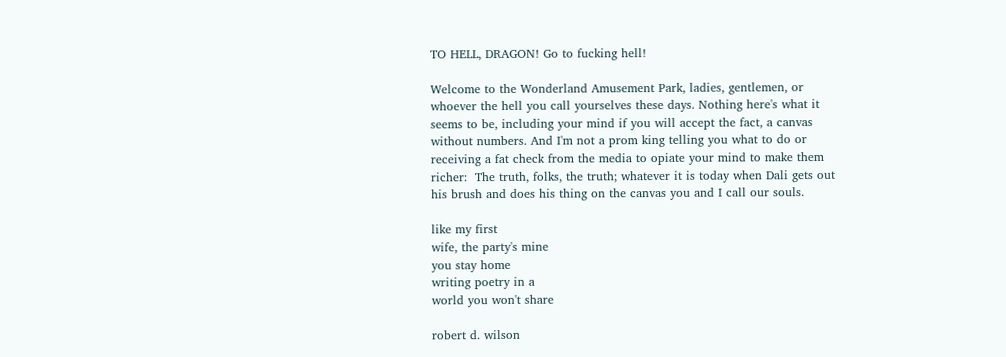TO HELL, DRAGON! Go to fucking hell!

Welcome to the Wonderland Amusement Park, ladies, gentlemen, or whoever the hell you call yourselves these days. Nothing here's what it seems to be, including your mind if you will accept the fact, a canvas without numbers. And I'm not a prom king telling you what to do or receiving a fat check from the media to opiate your mind to make them richer:  The truth, folks, the truth; whatever it is today when Dali gets out his brush and does his thing on the canvas you and I call our souls.

like my first
wife, the party's mine
you stay home
writing poetry in a
world you won't share

robert d. wilson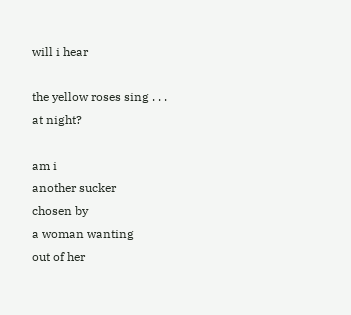will i hear

the yellow roses sing . . .
at night?

am i
another sucker
chosen by
a woman wanting
out of her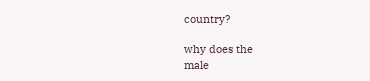country?

why does the
male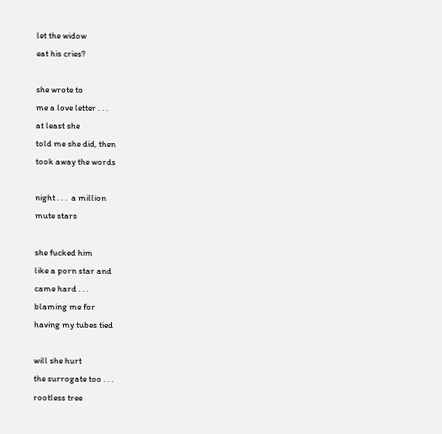let the widow
eat his cries?

she wrote to
me a love letter . . .
at least she
told me she did, then
took away the words

night . . .  a million
mute stars

she fucked him
like a porn star and
came hard . . .
blaming me for
having my tubes tied

will she hurt
the surrogate too . . .
rootless tree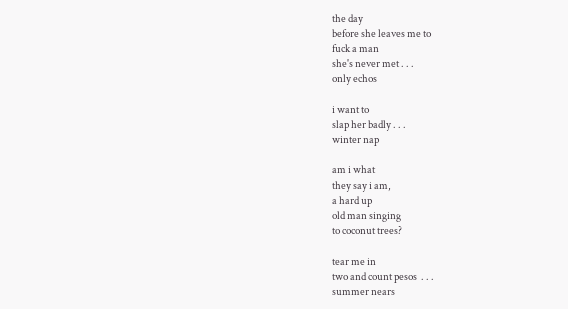the day
before she leaves me to
fuck a man
she's never met . . .
only echos

i want to
slap her badly . . .
winter nap

am i what
they say i am,
a hard up
old man singing
to coconut trees?

tear me in
two and count pesos  . . .
summer nears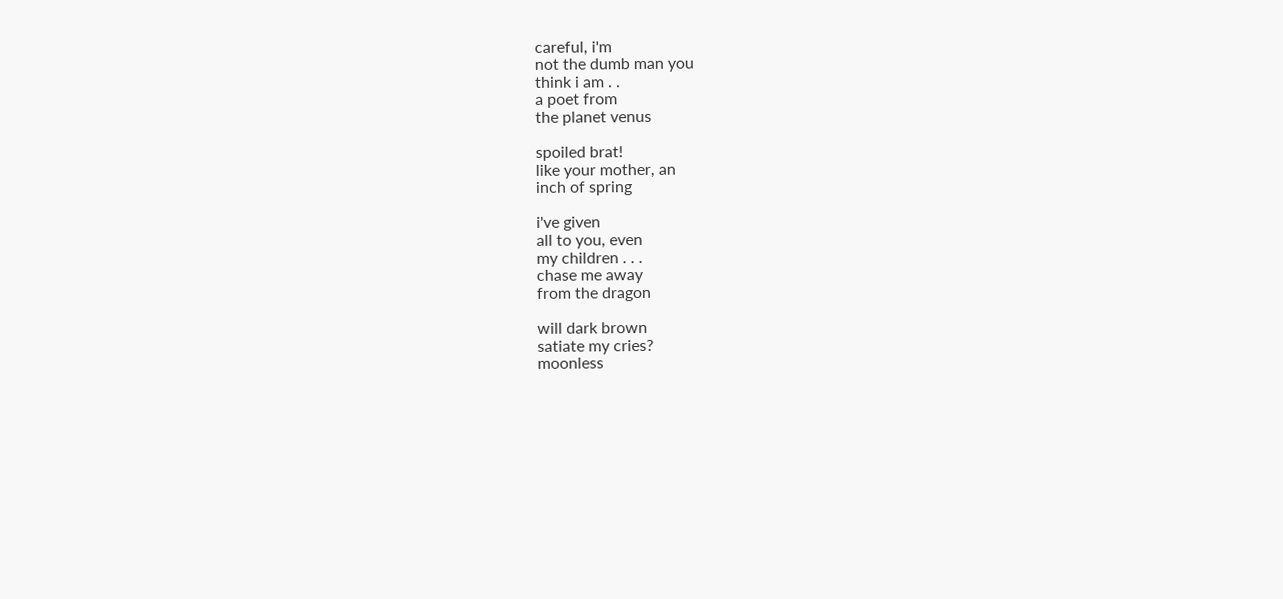careful, i'm
not the dumb man you
think i am . .
a poet from
the planet venus

spoiled brat!
like your mother, an
inch of spring

i've given
all to you, even
my children . . .
chase me away
from the dragon

will dark brown
satiate my cries?
moonless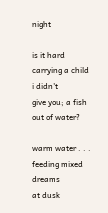night

is it hard
carrying a child
i didn't
give you; a fish
out of water?

warm water . . .
feeding mixed dreams
at dusk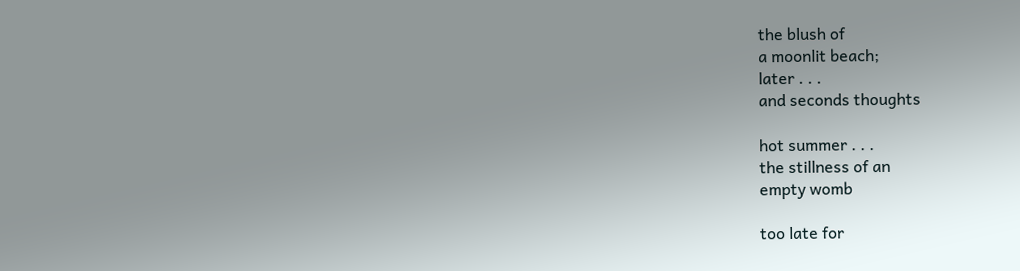the blush of
a moonlit beach;
later . . .
and seconds thoughts

hot summer . . .
the stillness of an
empty womb

too late for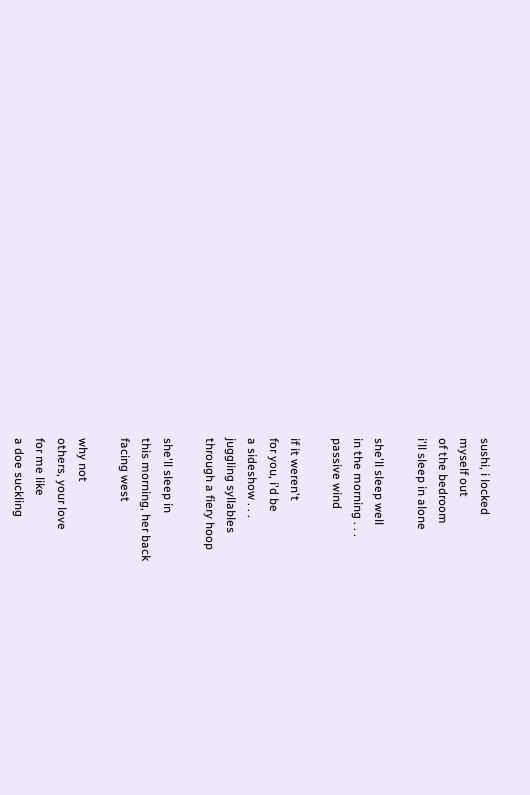sushi, i locked
myself out
of the bedroom
i'll sleep in alone

she'll sleep well
in the morning . . .
passive wind

if it weren't
for you, i'd be
a sideshow . . .
juggling syllables
through a fiery hoop

she'll sleep in
this morning, her back
facing west

why not
others, your love
for me like
a doe suckling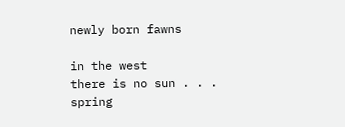newly born fawns

in the west
there is no sun . . .
spring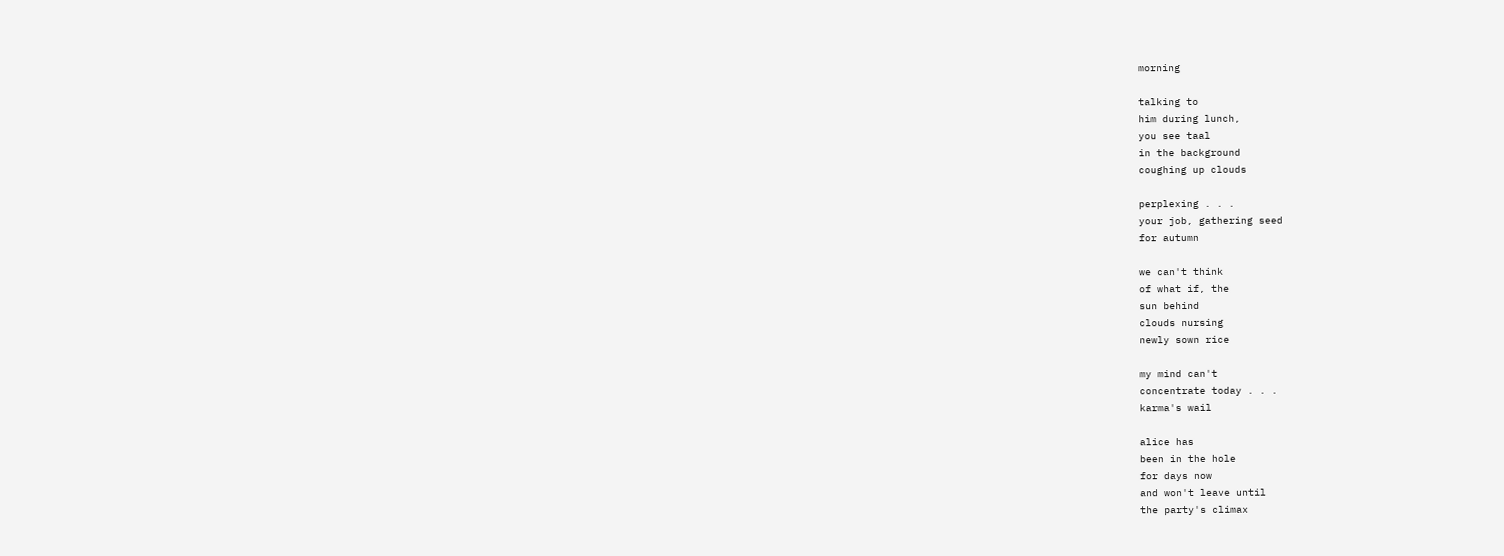morning

talking to
him during lunch,
you see taal
in the background
coughing up clouds

perplexing . . .
your job, gathering seed
for autumn

we can't think
of what if, the
sun behind
clouds nursing
newly sown rice

my mind can't
concentrate today . . .
karma's wail

alice has
been in the hole
for days now
and won't leave until
the party's climax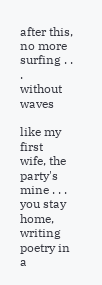after this,
no more surfing . . .
without waves

like my first
wife, the party's mine . . .
you stay home,
writing poetry in a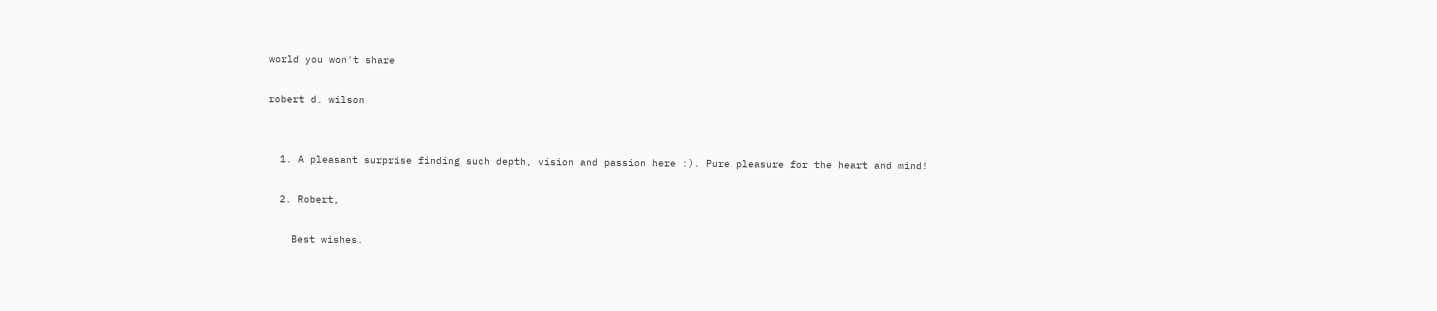world you won't share

robert d. wilson


  1. A pleasant surprise finding such depth, vision and passion here :). Pure pleasure for the heart and mind!

  2. Robert,

    Best wishes.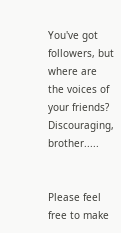You've got followers, but where are the voices of your friends? Discouraging, brother.....


Please feel free to make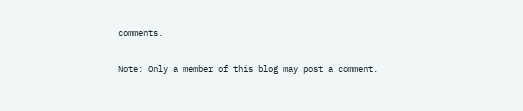comments.

Note: Only a member of this blog may post a comment.